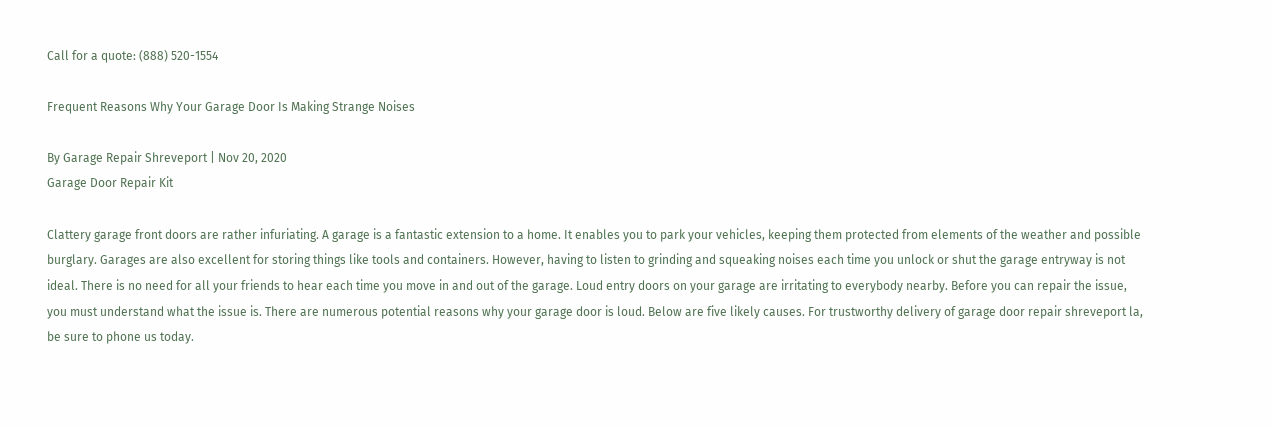Call for a quote: (888) 520-1554

Frequent Reasons Why Your Garage Door Is Making Strange Noises

By Garage Repair Shreveport | Nov 20, 2020
Garage Door Repair Kit

Clattery garage front doors are rather infuriating. A garage is a fantastic extension to a home. It enables you to park your vehicles, keeping them protected from elements of the weather and possible burglary. Garages are also excellent for storing things like tools and containers. However, having to listen to grinding and squeaking noises each time you unlock or shut the garage entryway is not ideal. There is no need for all your friends to hear each time you move in and out of the garage. Loud entry doors on your garage are irritating to everybody nearby. Before you can repair the issue, you must understand what the issue is. There are numerous potential reasons why your garage door is loud. Below are five likely causes. For trustworthy delivery of garage door repair shreveport la, be sure to phone us today.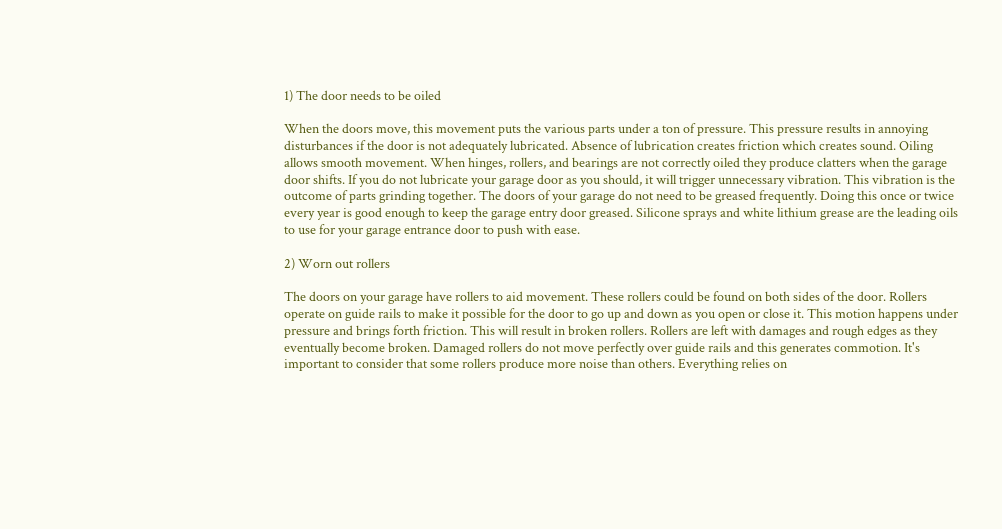1) The door needs to be oiled

When the doors move, this movement puts the various parts under a ton of pressure. This pressure results in annoying disturbances if the door is not adequately lubricated. Absence of lubrication creates friction which creates sound. Oiling allows smooth movement. When hinges, rollers, and bearings are not correctly oiled they produce clatters when the garage door shifts. If you do not lubricate your garage door as you should, it will trigger unnecessary vibration. This vibration is the outcome of parts grinding together. The doors of your garage do not need to be greased frequently. Doing this once or twice every year is good enough to keep the garage entry door greased. Silicone sprays and white lithium grease are the leading oils to use for your garage entrance door to push with ease.

2) Worn out rollers

The doors on your garage have rollers to aid movement. These rollers could be found on both sides of the door. Rollers operate on guide rails to make it possible for the door to go up and down as you open or close it. This motion happens under pressure and brings forth friction. This will result in broken rollers. Rollers are left with damages and rough edges as they eventually become broken. Damaged rollers do not move perfectly over guide rails and this generates commotion. It's important to consider that some rollers produce more noise than others. Everything relies on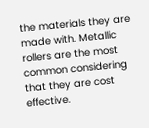the materials they are made with. Metallic rollers are the most common considering that they are cost effective.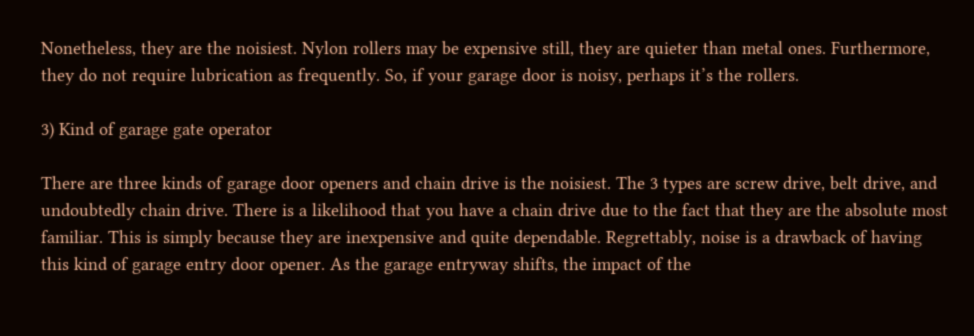Nonetheless, they are the noisiest. Nylon rollers may be expensive still, they are quieter than metal ones. Furthermore, they do not require lubrication as frequently. So, if your garage door is noisy, perhaps it’s the rollers.

3) Kind of garage gate operator

There are three kinds of garage door openers and chain drive is the noisiest. The 3 types are screw drive, belt drive, and undoubtedly chain drive. There is a likelihood that you have a chain drive due to the fact that they are the absolute most familiar. This is simply because they are inexpensive and quite dependable. Regrettably, noise is a drawback of having this kind of garage entry door opener. As the garage entryway shifts, the impact of the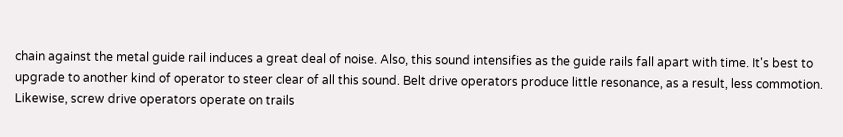chain against the metal guide rail induces a great deal of noise. Also, this sound intensifies as the guide rails fall apart with time. It's best to upgrade to another kind of operator to steer clear of all this sound. Belt drive operators produce little resonance, as a result, less commotion. Likewise, screw drive operators operate on trails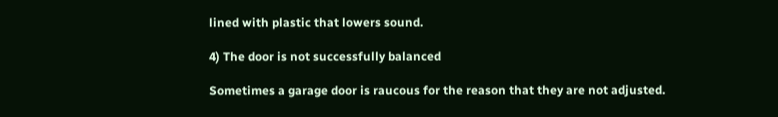lined with plastic that lowers sound.

4) The door is not successfully balanced

Sometimes a garage door is raucous for the reason that they are not adjusted.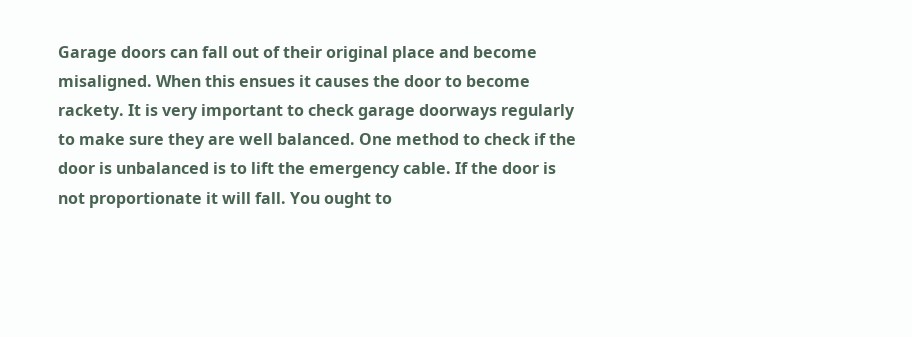Garage doors can fall out of their original place and become misaligned. When this ensues it causes the door to become rackety. It is very important to check garage doorways regularly to make sure they are well balanced. One method to check if the door is unbalanced is to lift the emergency cable. If the door is not proportionate it will fall. You ought to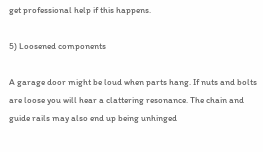get professional help if this happens.

5) Loosened components

A garage door might be loud when parts hang. If nuts and bolts are loose you will hear a clattering resonance. The chain and guide rails may also end up being unhinged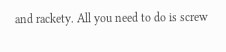and rackety. All you need to do is screw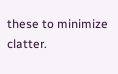these to minimize clatter.